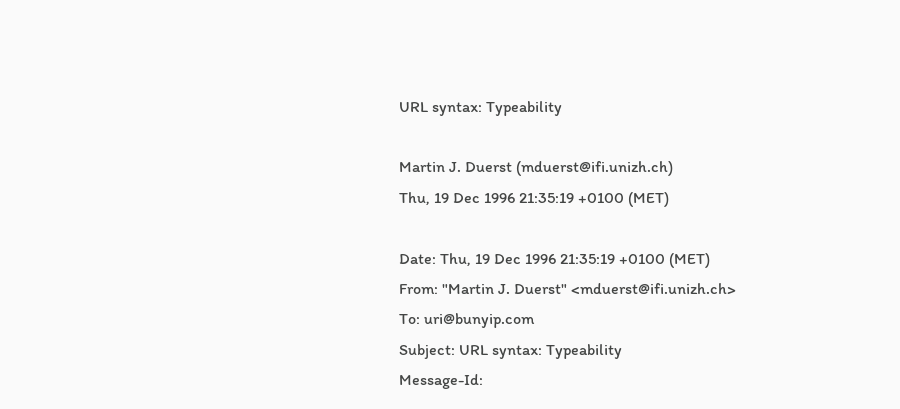URL syntax: Typeability

Martin J. Duerst (mduerst@ifi.unizh.ch)
Thu, 19 Dec 1996 21:35:19 +0100 (MET)

Date: Thu, 19 Dec 1996 21:35:19 +0100 (MET)
From: "Martin J. Duerst" <mduerst@ifi.unizh.ch>
To: uri@bunyip.com
Subject: URL syntax: Typeability
Message-Id: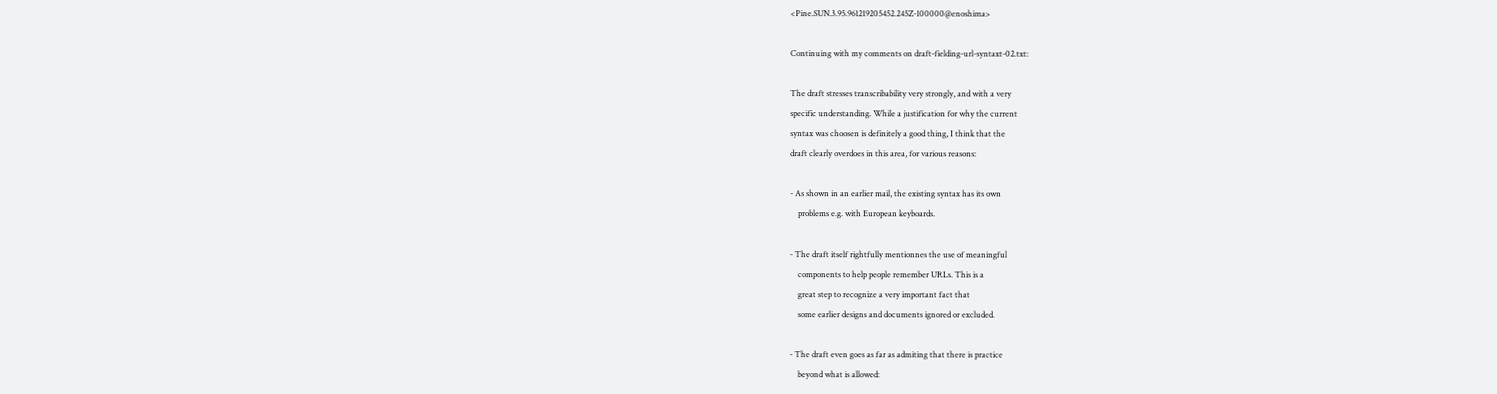<Pine.SUN.3.95.961219205452.245Z-100000@enoshima>

Continuing with my comments on draft-fielding-url-syntaxt-02.txt:

The draft stresses transcribability very strongly, and with a very
specific understanding. While a justification for why the current
syntax was choosen is definitely a good thing, I think that the
draft clearly overdoes in this area, for various reasons:

- As shown in an earlier mail, the existing syntax has its own
    problems e.g. with European keyboards.

- The draft itself rightfully mentionnes the use of meaningful
    components to help people remember URLs. This is a
    great step to recognize a very important fact that
    some earlier designs and documents ignored or excluded.

- The draft even goes as far as admiting that there is practice
    beyond what is allowed: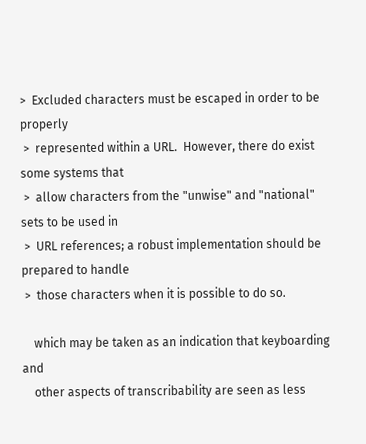>  Excluded characters must be escaped in order to be properly
 >  represented within a URL.  However, there do exist some systems that
 >  allow characters from the "unwise" and "national" sets to be used in
 >  URL references; a robust implementation should be prepared to handle
 >  those characters when it is possible to do so.

    which may be taken as an indication that keyboarding and
    other aspects of transcribability are seen as less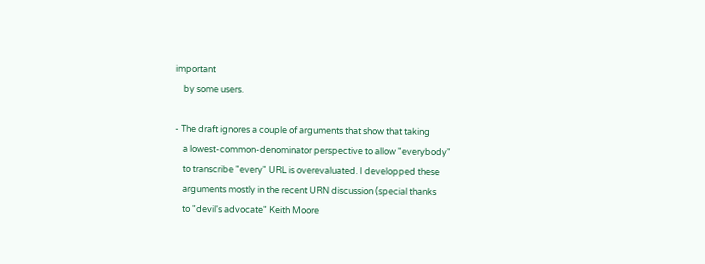important
    by some users.

- The draft ignores a couple of arguments that show that taking
    a lowest-common-denominator perspective to allow "everybody"
    to transcribe "every" URL is overevaluated. I developped these
    arguments mostly in the recent URN discussion (special thanks
    to "devil's advocate" Keith Moore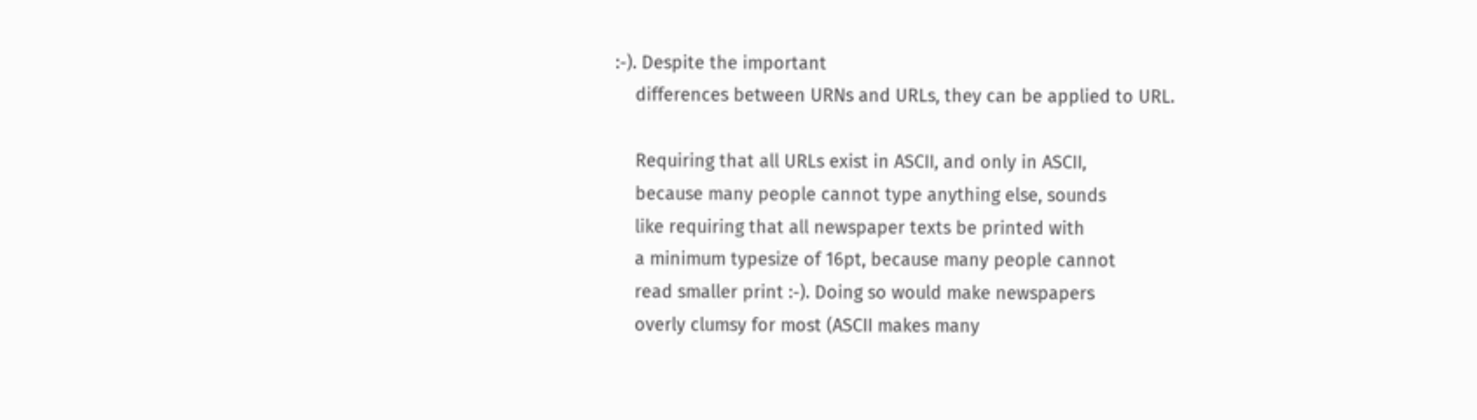:-). Despite the important
    differences between URNs and URLs, they can be applied to URL.

    Requiring that all URLs exist in ASCII, and only in ASCII,
    because many people cannot type anything else, sounds
    like requiring that all newspaper texts be printed with
    a minimum typesize of 16pt, because many people cannot
    read smaller print :-). Doing so would make newspapers
    overly clumsy for most (ASCII makes many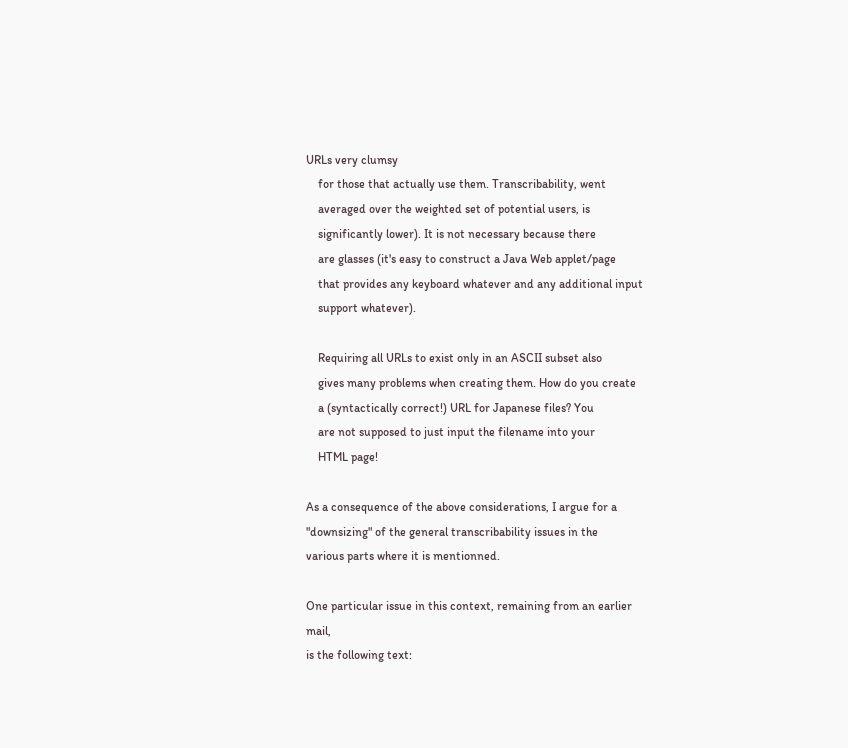URLs very clumsy
    for those that actually use them. Transcribability, went
    averaged over the weighted set of potential users, is
    significantly lower). It is not necessary because there
    are glasses (it's easy to construct a Java Web applet/page
    that provides any keyboard whatever and any additional input
    support whatever).

    Requiring all URLs to exist only in an ASCII subset also
    gives many problems when creating them. How do you create
    a (syntactically correct!) URL for Japanese files? You
    are not supposed to just input the filename into your
    HTML page!

As a consequence of the above considerations, I argue for a
"downsizing" of the general transcribability issues in the
various parts where it is mentionned.

One particular issue in this context, remaining from an earlier mail,
is the following text: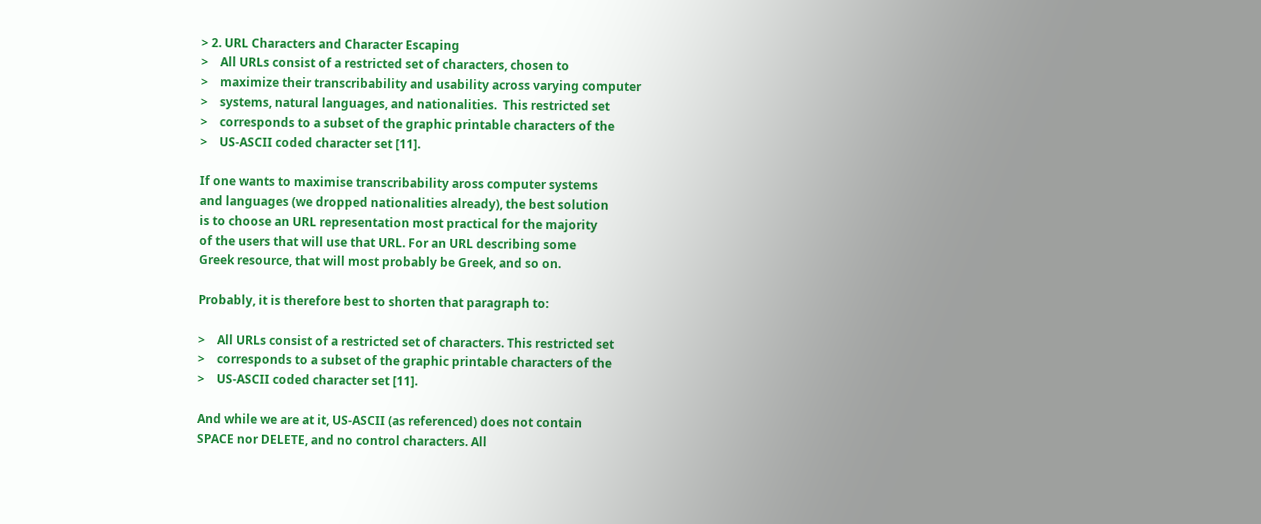> 2. URL Characters and Character Escaping
>    All URLs consist of a restricted set of characters, chosen to
>    maximize their transcribability and usability across varying computer
>    systems, natural languages, and nationalities.  This restricted set
>    corresponds to a subset of the graphic printable characters of the
>    US-ASCII coded character set [11].

If one wants to maximise transcribability aross computer systems
and languages (we dropped nationalities already), the best solution
is to choose an URL representation most practical for the majority
of the users that will use that URL. For an URL describing some
Greek resource, that will most probably be Greek, and so on.

Probably, it is therefore best to shorten that paragraph to:

>    All URLs consist of a restricted set of characters. This restricted set
>    corresponds to a subset of the graphic printable characters of the
>    US-ASCII coded character set [11].

And while we are at it, US-ASCII (as referenced) does not contain
SPACE nor DELETE, and no control characters. All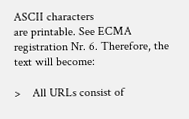ASCII characters
are printable. See ECMA registration Nr. 6. Therefore, the text will become:

>    All URLs consist of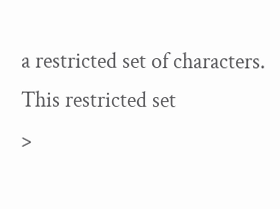a restricted set of characters. This restricted set
>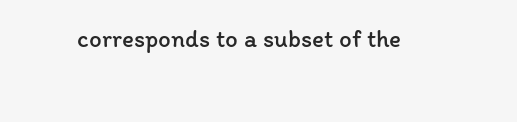corresponds to a subset of the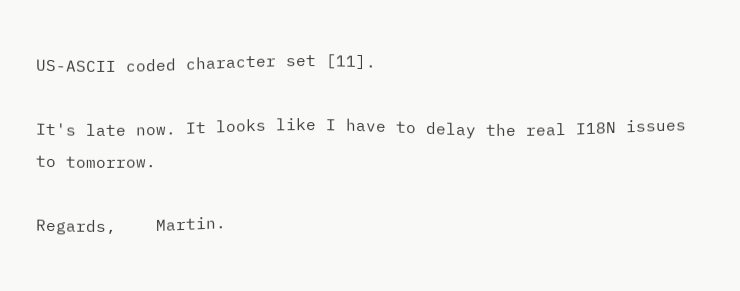US-ASCII coded character set [11].

It's late now. It looks like I have to delay the real I18N issues
to tomorrow.

Regards,    Martin.